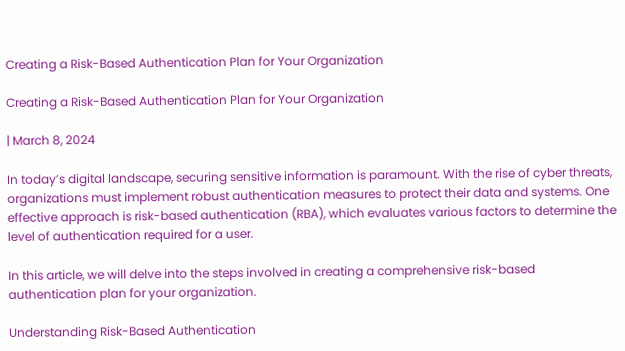Creating a Risk-Based Authentication Plan for Your Organization

Creating a Risk-Based Authentication Plan for Your Organization

| March 8, 2024

In today’s digital landscape, securing sensitive information is paramount. With the rise of cyber threats, organizations must implement robust authentication measures to protect their data and systems. One effective approach is risk-based authentication (RBA), which evaluates various factors to determine the level of authentication required for a user.

In this article, we will delve into the steps involved in creating a comprehensive risk-based authentication plan for your organization.

Understanding Risk-Based Authentication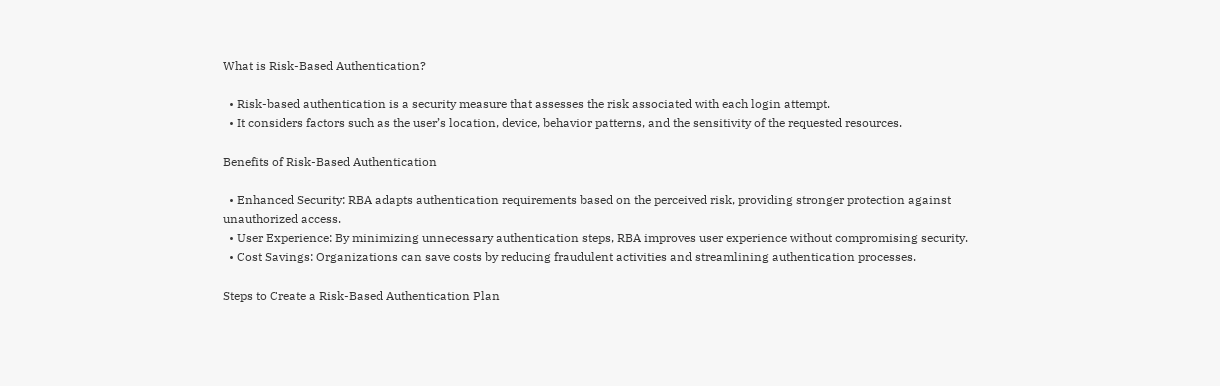What is Risk-Based Authentication?

  • Risk-based authentication is a security measure that assesses the risk associated with each login attempt.
  • It considers factors such as the user’s location, device, behavior patterns, and the sensitivity of the requested resources.

Benefits of Risk-Based Authentication

  • Enhanced Security: RBA adapts authentication requirements based on the perceived risk, providing stronger protection against unauthorized access.
  • User Experience: By minimizing unnecessary authentication steps, RBA improves user experience without compromising security.
  • Cost Savings: Organizations can save costs by reducing fraudulent activities and streamlining authentication processes.

Steps to Create a Risk-Based Authentication Plan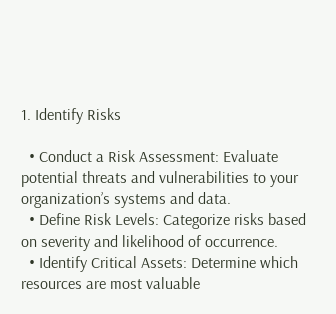1. Identify Risks

  • Conduct a Risk Assessment: Evaluate potential threats and vulnerabilities to your organization’s systems and data.
  • Define Risk Levels: Categorize risks based on severity and likelihood of occurrence.
  • Identify Critical Assets: Determine which resources are most valuable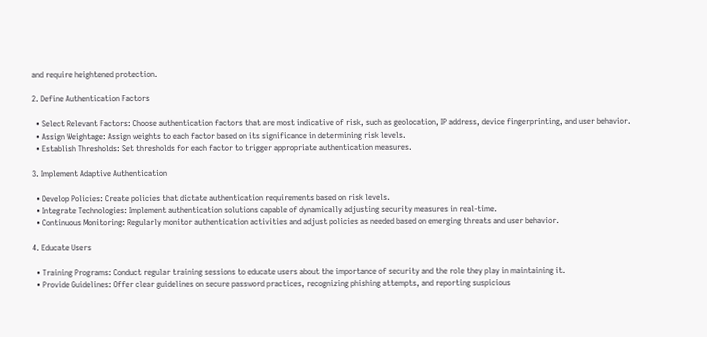and require heightened protection.

2. Define Authentication Factors

  • Select Relevant Factors: Choose authentication factors that are most indicative of risk, such as geolocation, IP address, device fingerprinting, and user behavior.
  • Assign Weightage: Assign weights to each factor based on its significance in determining risk levels.
  • Establish Thresholds: Set thresholds for each factor to trigger appropriate authentication measures.

3. Implement Adaptive Authentication

  • Develop Policies: Create policies that dictate authentication requirements based on risk levels.
  • Integrate Technologies: Implement authentication solutions capable of dynamically adjusting security measures in real-time.
  • Continuous Monitoring: Regularly monitor authentication activities and adjust policies as needed based on emerging threats and user behavior.

4. Educate Users

  • Training Programs: Conduct regular training sessions to educate users about the importance of security and the role they play in maintaining it.
  • Provide Guidelines: Offer clear guidelines on secure password practices, recognizing phishing attempts, and reporting suspicious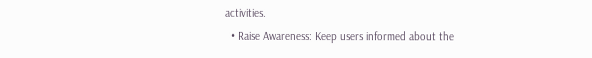activities.
  • Raise Awareness: Keep users informed about the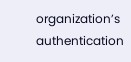organization’s authentication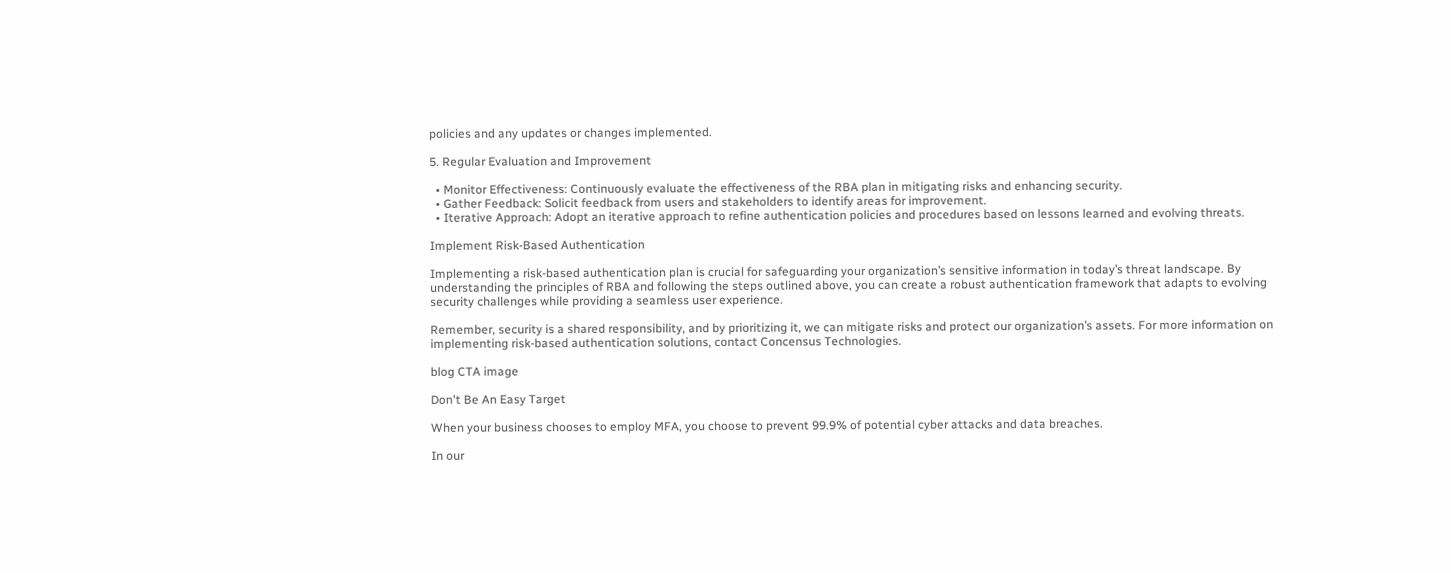policies and any updates or changes implemented.

5. Regular Evaluation and Improvement

  • Monitor Effectiveness: Continuously evaluate the effectiveness of the RBA plan in mitigating risks and enhancing security.
  • Gather Feedback: Solicit feedback from users and stakeholders to identify areas for improvement.
  • Iterative Approach: Adopt an iterative approach to refine authentication policies and procedures based on lessons learned and evolving threats.

Implement Risk-Based Authentication

Implementing a risk-based authentication plan is crucial for safeguarding your organization’s sensitive information in today’s threat landscape. By understanding the principles of RBA and following the steps outlined above, you can create a robust authentication framework that adapts to evolving security challenges while providing a seamless user experience.

Remember, security is a shared responsibility, and by prioritizing it, we can mitigate risks and protect our organization’s assets. For more information on implementing risk-based authentication solutions, contact Concensus Technologies.

blog CTA image

Don't Be An Easy Target

When your business chooses to employ MFA, you choose to prevent 99.9% of potential cyber attacks and data breaches.

In our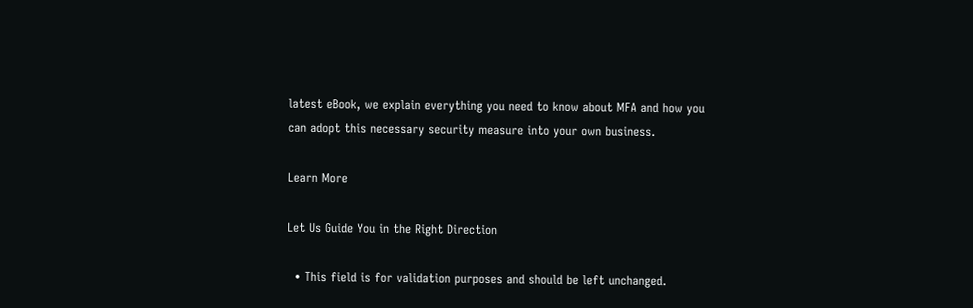latest eBook, we explain everything you need to know about MFA and how you can adopt this necessary security measure into your own business.

Learn More

Let Us Guide You in the Right Direction

  • This field is for validation purposes and should be left unchanged.